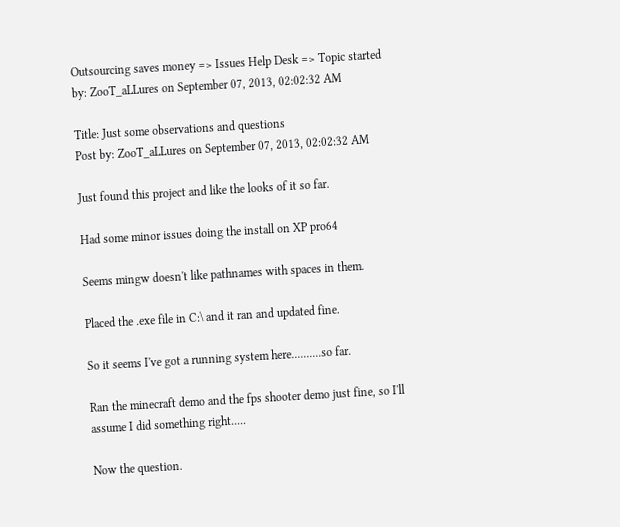Outsourcing saves money => Issues Help Desk => Topic started by: ZooT_aLLures on September 07, 2013, 02:02:32 AM

Title: Just some observations and questions
Post by: ZooT_aLLures on September 07, 2013, 02:02:32 AM

Just found this project and like the looks of it so far.

Had some minor issues doing the install on XP pro64

Seems mingw doesn't like pathnames with spaces in them.

Placed the .exe file in C:\ and it ran and updated fine.

So it seems I've got a running system here..........so far.

Ran the minecraft demo and the fps shooter demo just fine, so I'll assume I did something right.....

Now the question.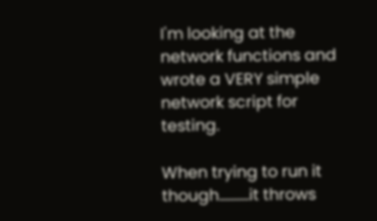I'm looking at the network functions and wrote a VERY simple network script for testing.

When trying to run it though..........it throws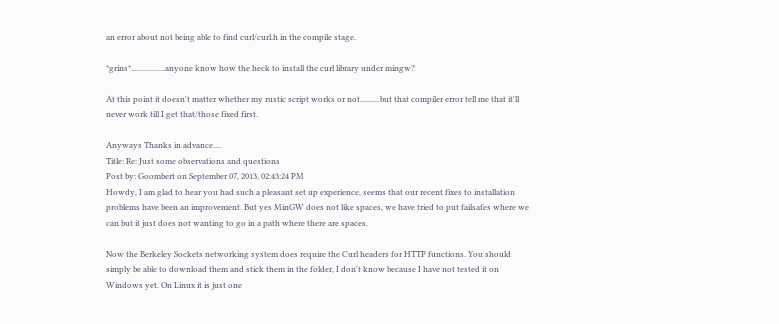an error about not being able to find curl/curl.h in the compile stage.

*grins*.................anyone know how the heck to install the curl library under mingw?

At this point it doesn't matter whether my rustic script works or not..........but that compiler error tell me that it'll never work till I get that/those fixed first.

Anyways Thanks in advance....
Title: Re: Just some observations and questions
Post by: Goombert on September 07, 2013, 02:43:24 PM
Howdy, I am glad to hear you had such a pleasant set up experience, seems that our recent fixes to installation problems have been an improvement. But yes MinGW does not like spaces, we have tried to put failsafes where we can but it just does not wanting to go in a path where there are spaces.

Now the Berkeley Sockets networking system does require the Curl headers for HTTP functions. You should simply be able to download them and stick them in the folder, I don't know because I have not tested it on Windows yet. On Linux it is just one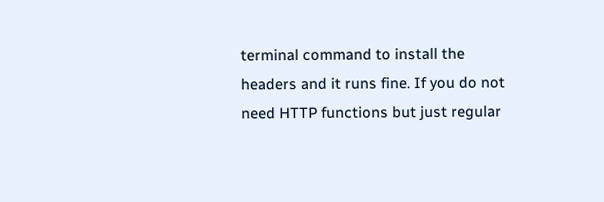terminal command to install the headers and it runs fine. If you do not need HTTP functions but just regular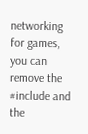networking for games, you can remove the #include and the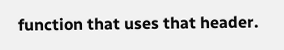function that uses that header.